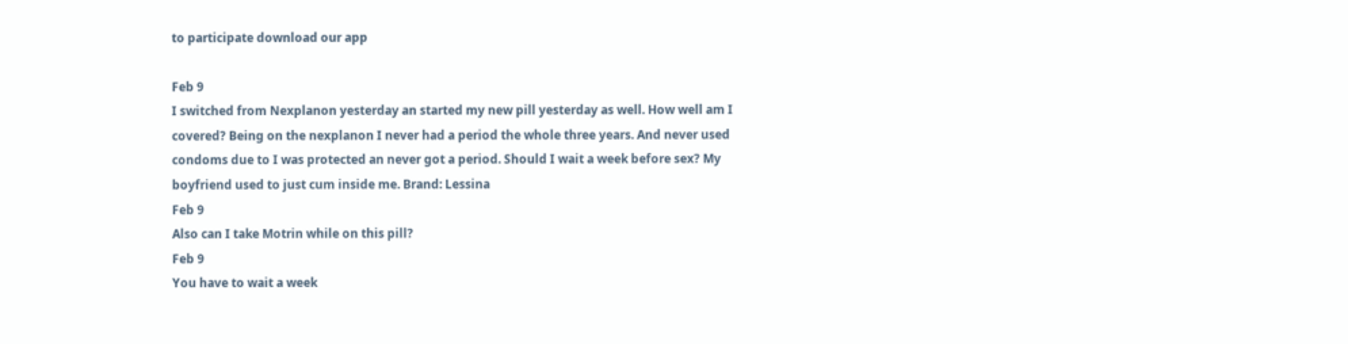to participate download our app

Feb 9
I switched from Nexplanon yesterday an started my new pill yesterday as well. How well am I covered? Being on the nexplanon I never had a period the whole three years. And never used condoms due to I was protected an never got a period. Should I wait a week before sex? My boyfriend used to just cum inside me. Brand: Lessina
Feb 9
Also can I take Motrin while on this pill?
Feb 9
You have to wait a week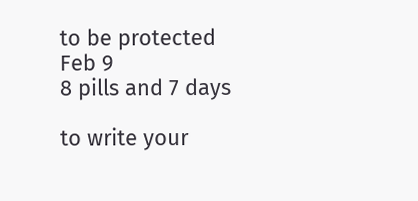to be protected
Feb 9
8 pills and 7 days

to write your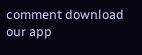comment download our app